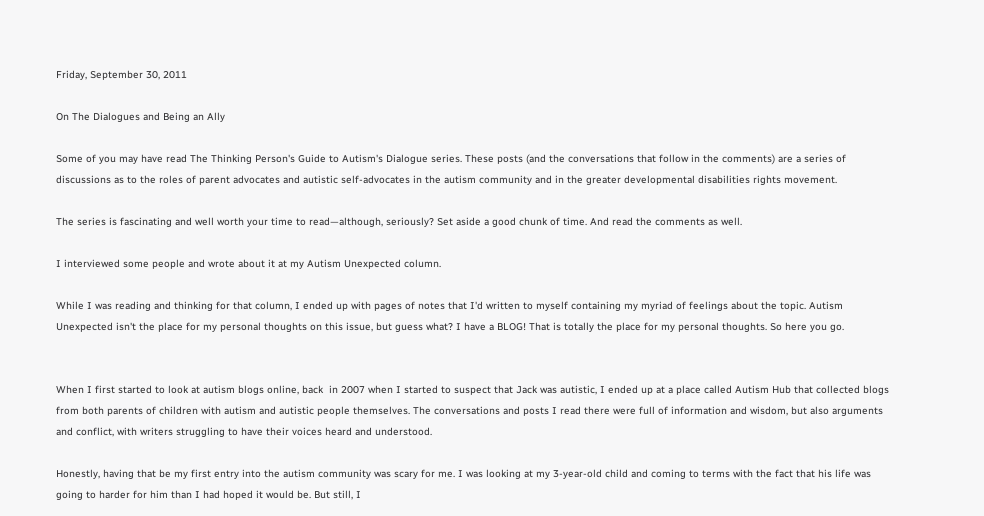Friday, September 30, 2011

On The Dialogues and Being an Ally

Some of you may have read The Thinking Person's Guide to Autism's Dialogue series. These posts (and the conversations that follow in the comments) are a series of discussions as to the roles of parent advocates and autistic self-advocates in the autism community and in the greater developmental disabilities rights movement.

The series is fascinating and well worth your time to read—although, seriously? Set aside a good chunk of time. And read the comments as well.

I interviewed some people and wrote about it at my Autism Unexpected column.

While I was reading and thinking for that column, I ended up with pages of notes that I'd written to myself containing my myriad of feelings about the topic. Autism Unexpected isn't the place for my personal thoughts on this issue, but guess what? I have a BLOG! That is totally the place for my personal thoughts. So here you go.


When I first started to look at autism blogs online, back  in 2007 when I started to suspect that Jack was autistic, I ended up at a place called Autism Hub that collected blogs from both parents of children with autism and autistic people themselves. The conversations and posts I read there were full of information and wisdom, but also arguments and conflict, with writers struggling to have their voices heard and understood.

Honestly, having that be my first entry into the autism community was scary for me. I was looking at my 3-year-old child and coming to terms with the fact that his life was going to harder for him than I had hoped it would be. But still, I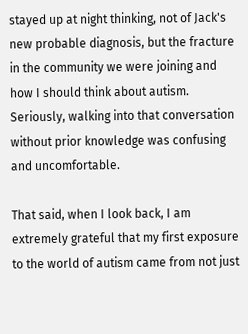stayed up at night thinking, not of Jack's new probable diagnosis, but the fracture in the community we were joining and how I should think about autism. Seriously, walking into that conversation without prior knowledge was confusing and uncomfortable.

That said, when I look back, I am extremely grateful that my first exposure to the world of autism came from not just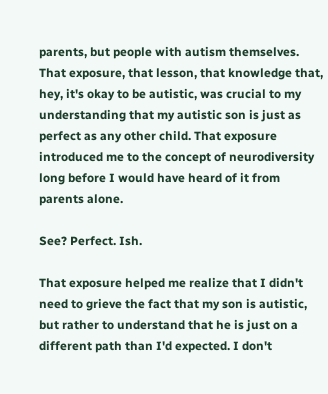parents, but people with autism themselves. That exposure, that lesson, that knowledge that, hey, it's okay to be autistic, was crucial to my understanding that my autistic son is just as perfect as any other child. That exposure introduced me to the concept of neurodiversity long before I would have heard of it from parents alone.

See? Perfect. Ish.

That exposure helped me realize that I didn't need to grieve the fact that my son is autistic, but rather to understand that he is just on a different path than I'd expected. I don't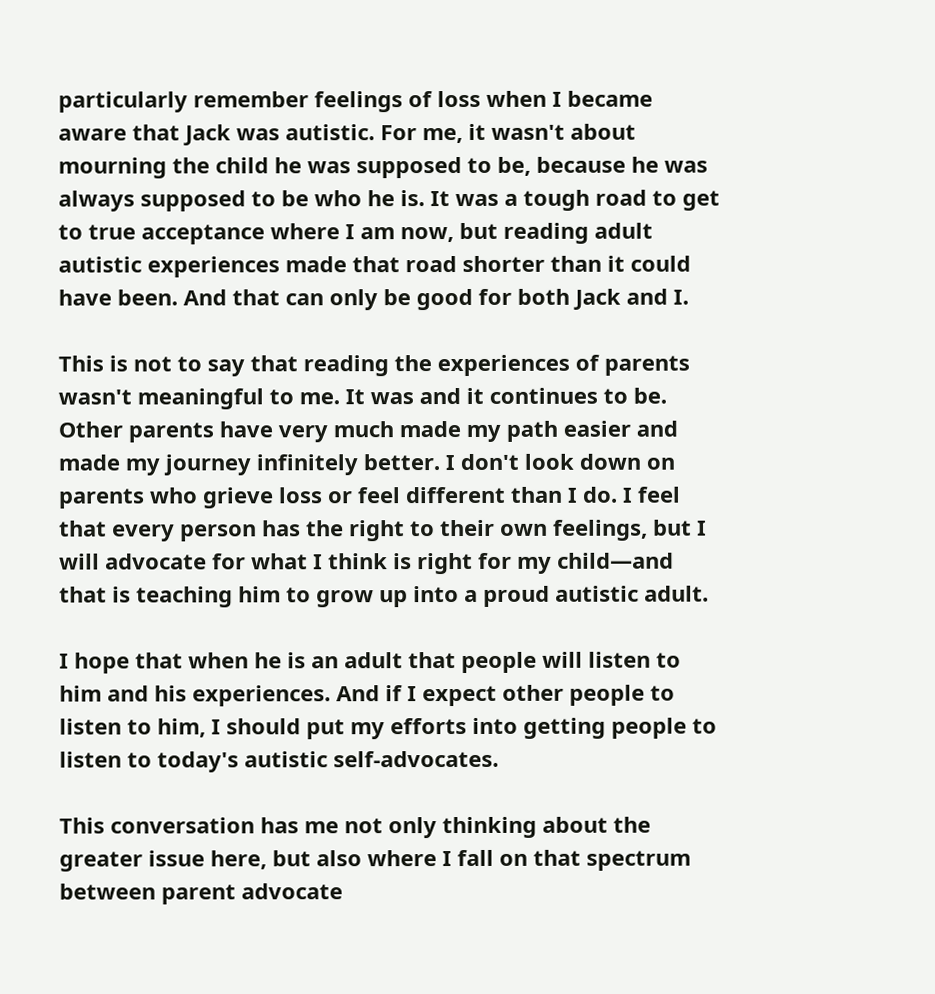particularly remember feelings of loss when I became aware that Jack was autistic. For me, it wasn't about mourning the child he was supposed to be, because he was always supposed to be who he is. It was a tough road to get to true acceptance where I am now, but reading adult autistic experiences made that road shorter than it could have been. And that can only be good for both Jack and I.

This is not to say that reading the experiences of parents wasn't meaningful to me. It was and it continues to be. Other parents have very much made my path easier and made my journey infinitely better. I don't look down on parents who grieve loss or feel different than I do. I feel that every person has the right to their own feelings, but I will advocate for what I think is right for my child—and that is teaching him to grow up into a proud autistic adult.

I hope that when he is an adult that people will listen to him and his experiences. And if I expect other people to listen to him, I should put my efforts into getting people to listen to today's autistic self-advocates.

This conversation has me not only thinking about the greater issue here, but also where I fall on that spectrum between parent advocate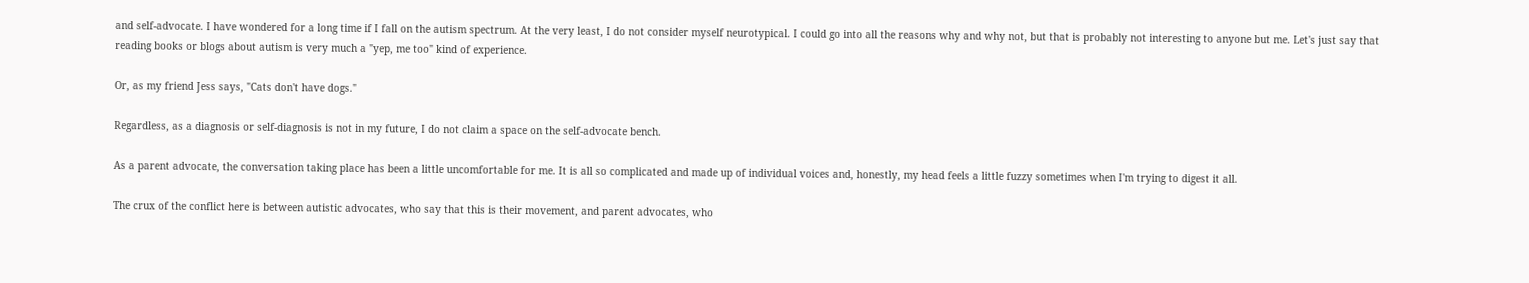and self-advocate. I have wondered for a long time if I fall on the autism spectrum. At the very least, I do not consider myself neurotypical. I could go into all the reasons why and why not, but that is probably not interesting to anyone but me. Let's just say that reading books or blogs about autism is very much a "yep, me too" kind of experience.

Or, as my friend Jess says, "Cats don't have dogs."

Regardless, as a diagnosis or self-diagnosis is not in my future, I do not claim a space on the self-advocate bench.

As a parent advocate, the conversation taking place has been a little uncomfortable for me. It is all so complicated and made up of individual voices and, honestly, my head feels a little fuzzy sometimes when I'm trying to digest it all.

The crux of the conflict here is between autistic advocates, who say that this is their movement, and parent advocates, who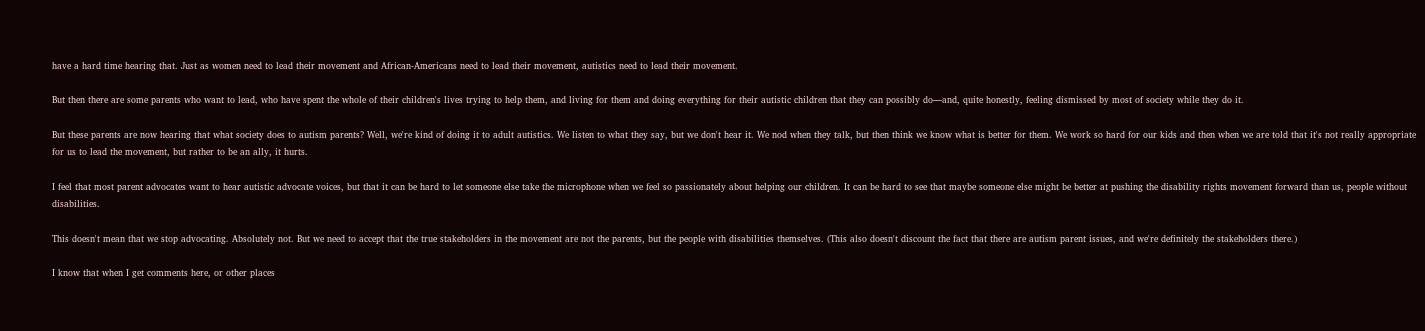have a hard time hearing that. Just as women need to lead their movement and African-Americans need to lead their movement, autistics need to lead their movement.

But then there are some parents who want to lead, who have spent the whole of their children's lives trying to help them, and living for them and doing everything for their autistic children that they can possibly do—and, quite honestly, feeling dismissed by most of society while they do it.

But these parents are now hearing that what society does to autism parents? Well, we're kind of doing it to adult autistics. We listen to what they say, but we don't hear it. We nod when they talk, but then think we know what is better for them. We work so hard for our kids and then when we are told that it's not really appropriate for us to lead the movement, but rather to be an ally, it hurts.

I feel that most parent advocates want to hear autistic advocate voices, but that it can be hard to let someone else take the microphone when we feel so passionately about helping our children. It can be hard to see that maybe someone else might be better at pushing the disability rights movement forward than us, people without disabilities.

This doesn't mean that we stop advocating. Absolutely not. But we need to accept that the true stakeholders in the movement are not the parents, but the people with disabilities themselves. (This also doesn't discount the fact that there are autism parent issues, and we're definitely the stakeholders there.)

I know that when I get comments here, or other places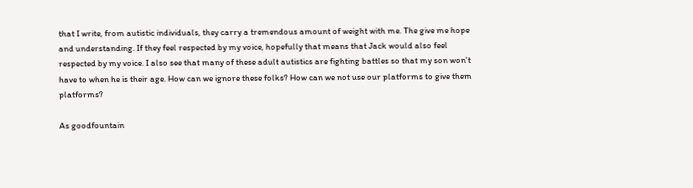that I write, from autistic individuals, they carry a tremendous amount of weight with me. The give me hope and understanding. If they feel respected by my voice, hopefully that means that Jack would also feel respected by my voice. I also see that many of these adult autistics are fighting battles so that my son won't have to when he is their age. How can we ignore these folks? How can we not use our platforms to give them platforms?

As goodfountain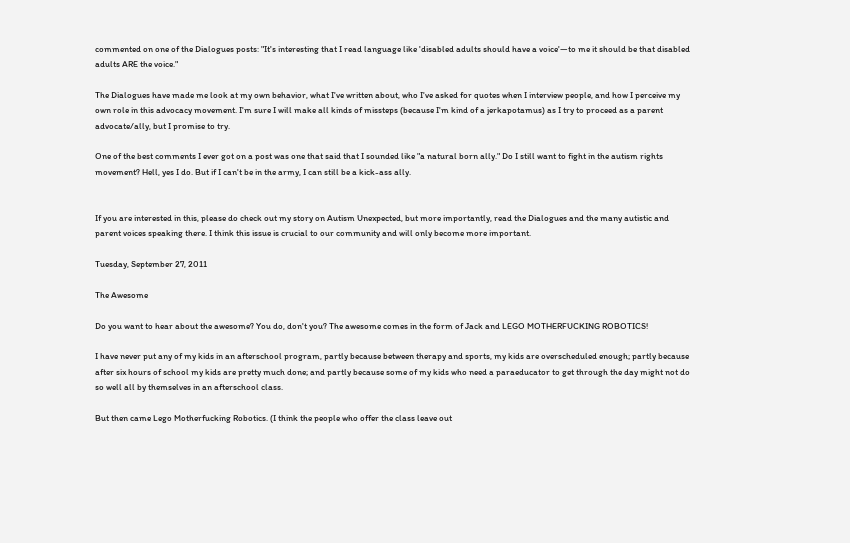commented on one of the Dialogues posts: "It's interesting that I read language like 'disabled adults should have a voice'—to me it should be that disabled adults ARE the voice."

The Dialogues have made me look at my own behavior, what I've written about, who I've asked for quotes when I interview people, and how I perceive my own role in this advocacy movement. I'm sure I will make all kinds of missteps (because I'm kind of a jerkapotamus) as I try to proceed as a parent advocate/ally, but I promise to try.

One of the best comments I ever got on a post was one that said that I sounded like "a natural born ally." Do I still want to fight in the autism rights movement? Hell, yes I do. But if I can't be in the army, I can still be a kick-ass ally.


If you are interested in this, please do check out my story on Autism Unexpected, but more importantly, read the Dialogues and the many autistic and parent voices speaking there. I think this issue is crucial to our community and will only become more important.

Tuesday, September 27, 2011

The Awesome

Do you want to hear about the awesome? You do, don't you? The awesome comes in the form of Jack and LEGO MOTHERFUCKING ROBOTICS!

I have never put any of my kids in an afterschool program, partly because between therapy and sports, my kids are overscheduled enough; partly because after six hours of school my kids are pretty much done; and partly because some of my kids who need a paraeducator to get through the day might not do so well all by themselves in an afterschool class.

But then came Lego Motherfucking Robotics. (I think the people who offer the class leave out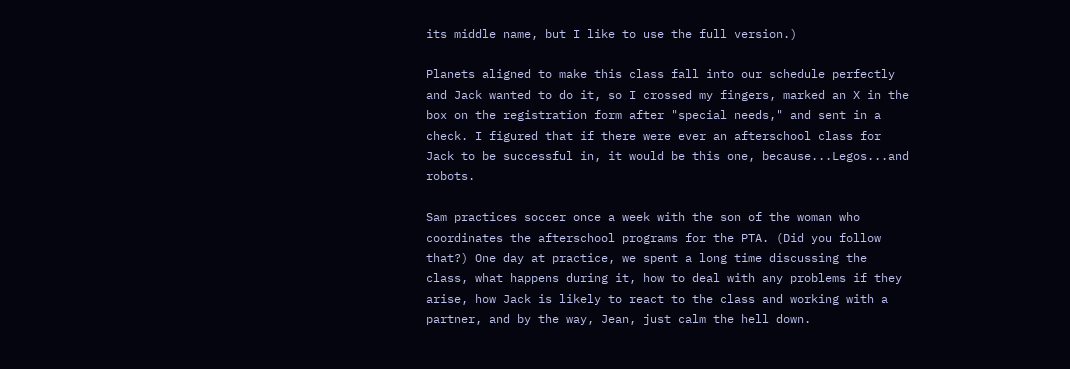its middle name, but I like to use the full version.)

Planets aligned to make this class fall into our schedule perfectly and Jack wanted to do it, so I crossed my fingers, marked an X in the box on the registration form after "special needs," and sent in a check. I figured that if there were ever an afterschool class for Jack to be successful in, it would be this one, because...Legos...and robots.

Sam practices soccer once a week with the son of the woman who coordinates the afterschool programs for the PTA. (Did you follow that?) One day at practice, we spent a long time discussing the class, what happens during it, how to deal with any problems if they arise, how Jack is likely to react to the class and working with a partner, and by the way, Jean, just calm the hell down.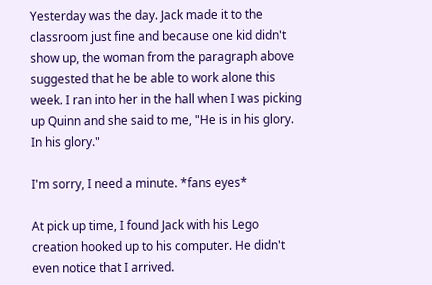Yesterday was the day. Jack made it to the classroom just fine and because one kid didn't show up, the woman from the paragraph above suggested that he be able to work alone this week. I ran into her in the hall when I was picking up Quinn and she said to me, "He is in his glory. In his glory."

I'm sorry, I need a minute. *fans eyes*

At pick up time, I found Jack with his Lego creation hooked up to his computer. He didn't even notice that I arrived.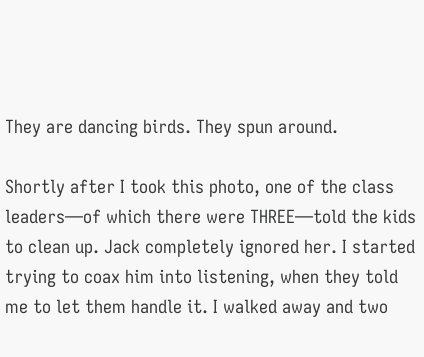They are dancing birds. They spun around.

Shortly after I took this photo, one of the class leaders—of which there were THREE—told the kids to clean up. Jack completely ignored her. I started trying to coax him into listening, when they told me to let them handle it. I walked away and two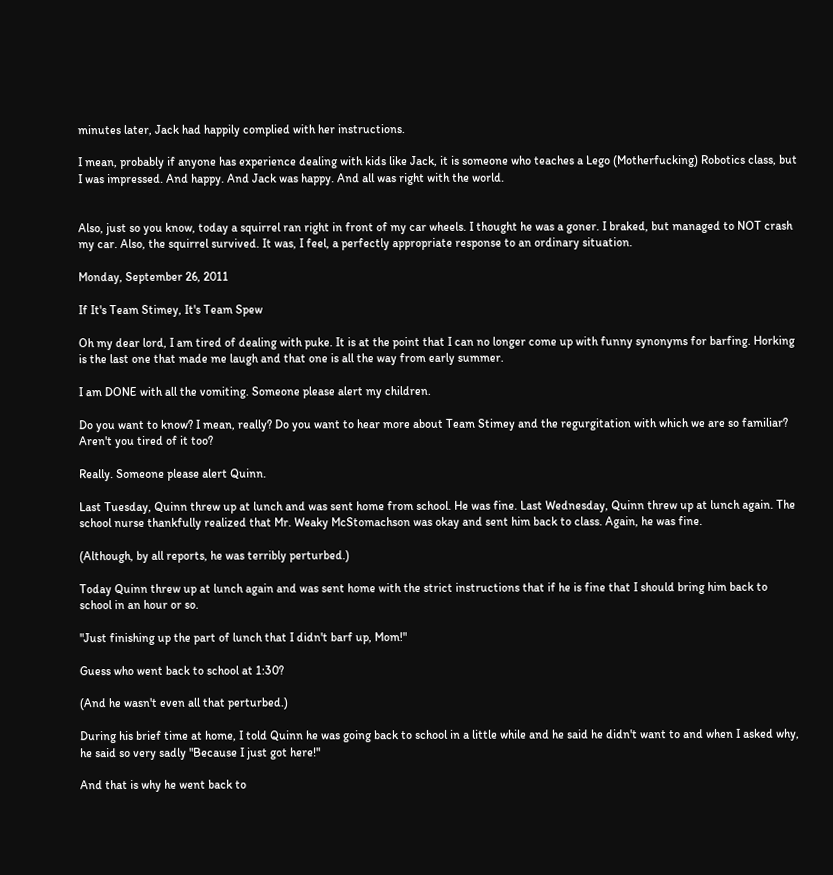minutes later, Jack had happily complied with her instructions.

I mean, probably if anyone has experience dealing with kids like Jack, it is someone who teaches a Lego (Motherfucking) Robotics class, but I was impressed. And happy. And Jack was happy. And all was right with the world.


Also, just so you know, today a squirrel ran right in front of my car wheels. I thought he was a goner. I braked, but managed to NOT crash my car. Also, the squirrel survived. It was, I feel, a perfectly appropriate response to an ordinary situation.

Monday, September 26, 2011

If It's Team Stimey, It's Team Spew

Oh my dear lord, I am tired of dealing with puke. It is at the point that I can no longer come up with funny synonyms for barfing. Horking is the last one that made me laugh and that one is all the way from early summer.

I am DONE with all the vomiting. Someone please alert my children.

Do you want to know? I mean, really? Do you want to hear more about Team Stimey and the regurgitation with which we are so familiar? Aren't you tired of it too?

Really. Someone please alert Quinn.

Last Tuesday, Quinn threw up at lunch and was sent home from school. He was fine. Last Wednesday, Quinn threw up at lunch again. The school nurse thankfully realized that Mr. Weaky McStomachson was okay and sent him back to class. Again, he was fine.

(Although, by all reports, he was terribly perturbed.)

Today Quinn threw up at lunch again and was sent home with the strict instructions that if he is fine that I should bring him back to school in an hour or so.

"Just finishing up the part of lunch that I didn't barf up, Mom!"

Guess who went back to school at 1:30?

(And he wasn't even all that perturbed.)

During his brief time at home, I told Quinn he was going back to school in a little while and he said he didn't want to and when I asked why, he said so very sadly "Because I just got here!"

And that is why he went back to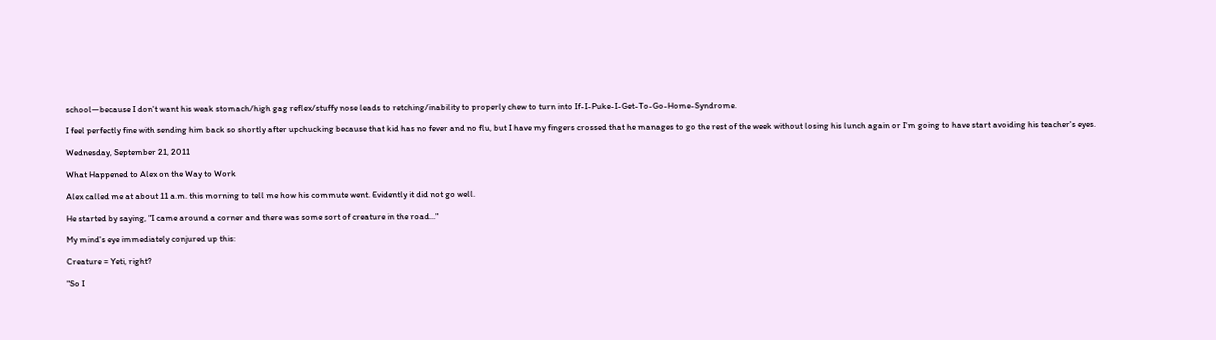school—because I don't want his weak stomach/high gag reflex/stuffy nose leads to retching/inability to properly chew to turn into If-I-Puke-I-Get-To-Go-Home-Syndrome.

I feel perfectly fine with sending him back so shortly after upchucking because that kid has no fever and no flu, but I have my fingers crossed that he manages to go the rest of the week without losing his lunch again or I'm going to have start avoiding his teacher's eyes.

Wednesday, September 21, 2011

What Happened to Alex on the Way to Work

Alex called me at about 11 a.m. this morning to tell me how his commute went. Evidently it did not go well.

He started by saying, "I came around a corner and there was some sort of creature in the road..."

My mind's eye immediately conjured up this:

Creature = Yeti, right?

"So I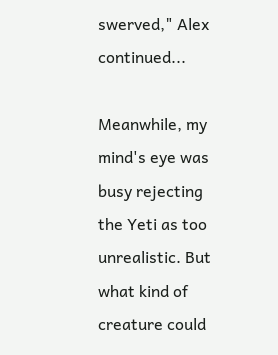swerved," Alex continued...

Meanwhile, my mind's eye was busy rejecting the Yeti as too unrealistic. But what kind of creature could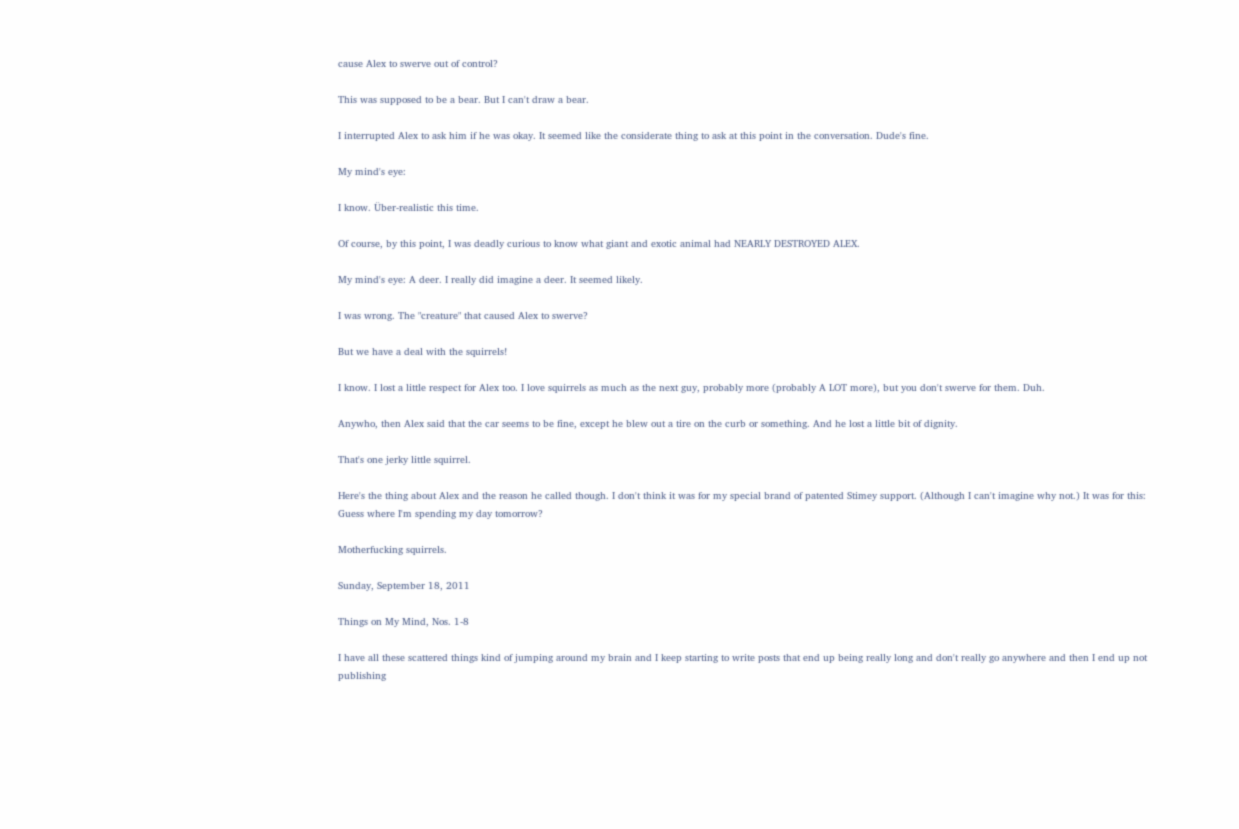cause Alex to swerve out of control?

This was supposed to be a bear. But I can't draw a bear.

I interrupted Alex to ask him if he was okay. It seemed like the considerate thing to ask at this point in the conversation. Dude's fine.

My mind's eye:

I know. Über-realistic this time.

Of course, by this point, I was deadly curious to know what giant and exotic animal had NEARLY DESTROYED ALEX.

My mind's eye: A deer. I really did imagine a deer. It seemed likely.

I was wrong. The "creature" that caused Alex to swerve?

But we have a deal with the squirrels!

I know. I lost a little respect for Alex too. I love squirrels as much as the next guy, probably more (probably A LOT more), but you don't swerve for them. Duh.

Anywho, then Alex said that the car seems to be fine, except he blew out a tire on the curb or something. And he lost a little bit of dignity.

That's one jerky little squirrel.

Here's the thing about Alex and the reason he called though. I don't think it was for my special brand of patented Stimey support. (Although I can't imagine why not.) It was for this:
Guess where I'm spending my day tomorrow?

Motherfucking squirrels.

Sunday, September 18, 2011

Things on My Mind, Nos. 1-8

I have all these scattered things kind of jumping around my brain and I keep starting to write posts that end up being really long and don't really go anywhere and then I end up not publishing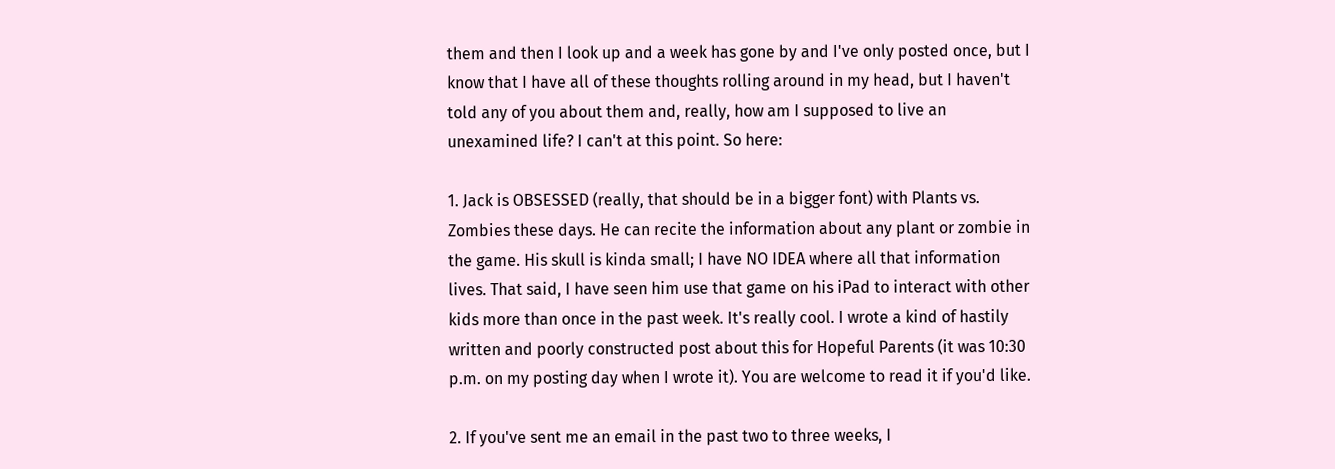them and then I look up and a week has gone by and I've only posted once, but I know that I have all of these thoughts rolling around in my head, but I haven't told any of you about them and, really, how am I supposed to live an unexamined life? I can't at this point. So here:

1. Jack is OBSESSED (really, that should be in a bigger font) with Plants vs. Zombies these days. He can recite the information about any plant or zombie in the game. His skull is kinda small; I have NO IDEA where all that information lives. That said, I have seen him use that game on his iPad to interact with other kids more than once in the past week. It's really cool. I wrote a kind of hastily written and poorly constructed post about this for Hopeful Parents (it was 10:30 p.m. on my posting day when I wrote it). You are welcome to read it if you'd like.

2. If you've sent me an email in the past two to three weeks, I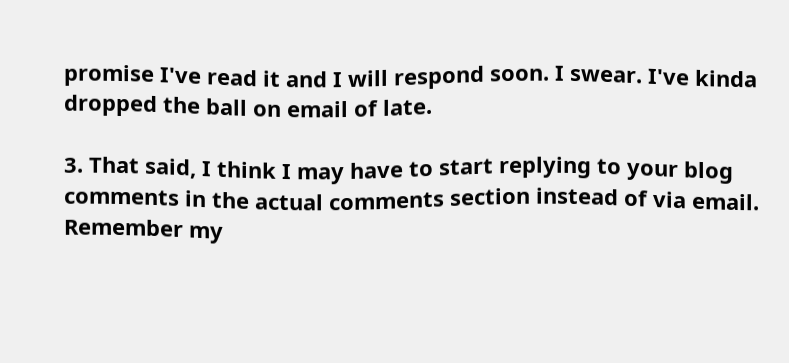promise I've read it and I will respond soon. I swear. I've kinda dropped the ball on email of late.

3. That said, I think I may have to start replying to your blog comments in the actual comments section instead of via email. Remember my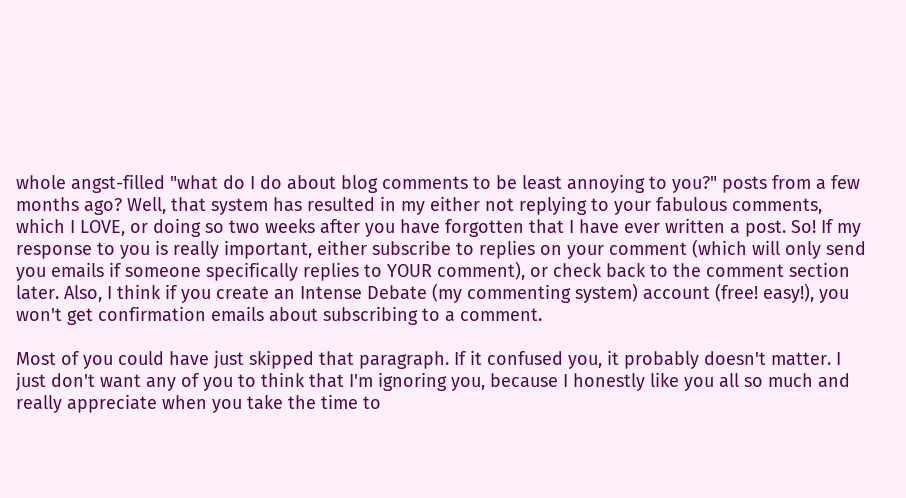whole angst-filled "what do I do about blog comments to be least annoying to you?" posts from a few months ago? Well, that system has resulted in my either not replying to your fabulous comments, which I LOVE, or doing so two weeks after you have forgotten that I have ever written a post. So! If my response to you is really important, either subscribe to replies on your comment (which will only send you emails if someone specifically replies to YOUR comment), or check back to the comment section later. Also, I think if you create an Intense Debate (my commenting system) account (free! easy!), you won't get confirmation emails about subscribing to a comment.

Most of you could have just skipped that paragraph. If it confused you, it probably doesn't matter. I just don't want any of you to think that I'm ignoring you, because I honestly like you all so much and really appreciate when you take the time to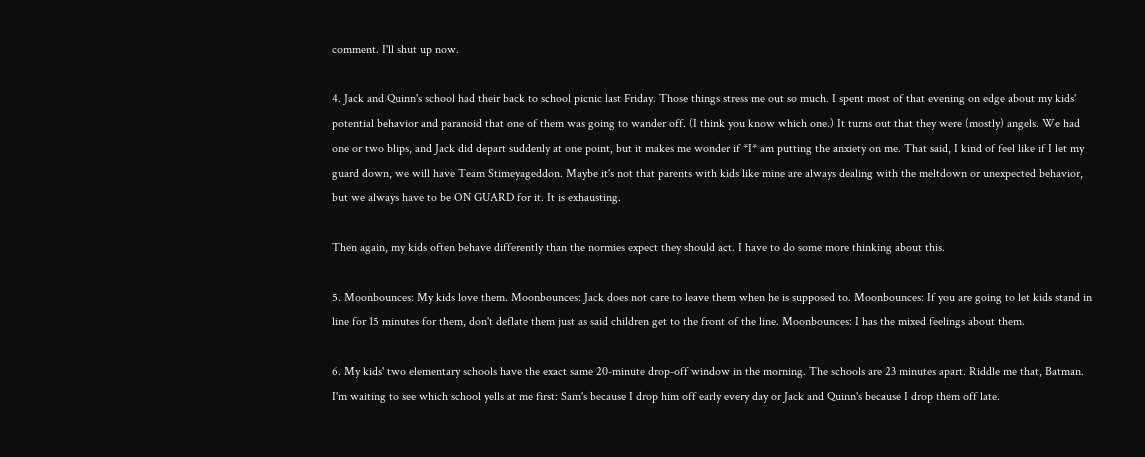comment. I'll shut up now.

4. Jack and Quinn's school had their back to school picnic last Friday. Those things stress me out so much. I spent most of that evening on edge about my kids' potential behavior and paranoid that one of them was going to wander off. (I think you know which one.) It turns out that they were (mostly) angels. We had one or two blips, and Jack did depart suddenly at one point, but it makes me wonder if *I* am putting the anxiety on me. That said, I kind of feel like if I let my guard down, we will have Team Stimeyageddon. Maybe it's not that parents with kids like mine are always dealing with the meltdown or unexpected behavior, but we always have to be ON GUARD for it. It is exhausting.

Then again, my kids often behave differently than the normies expect they should act. I have to do some more thinking about this.

5. Moonbounces: My kids love them. Moonbounces: Jack does not care to leave them when he is supposed to. Moonbounces: If you are going to let kids stand in line for 15 minutes for them, don't deflate them just as said children get to the front of the line. Moonbounces: I has the mixed feelings about them.

6. My kids' two elementary schools have the exact same 20-minute drop-off window in the morning. The schools are 23 minutes apart. Riddle me that, Batman. I'm waiting to see which school yells at me first: Sam's because I drop him off early every day or Jack and Quinn's because I drop them off late.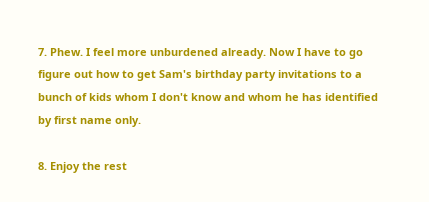7. Phew. I feel more unburdened already. Now I have to go figure out how to get Sam's birthday party invitations to a bunch of kids whom I don't know and whom he has identified by first name only.

8. Enjoy the rest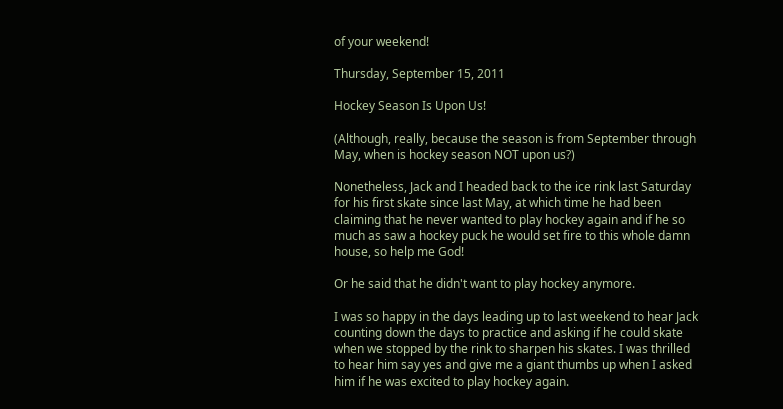of your weekend!

Thursday, September 15, 2011

Hockey Season Is Upon Us!

(Although, really, because the season is from September through May, when is hockey season NOT upon us?)

Nonetheless, Jack and I headed back to the ice rink last Saturday for his first skate since last May, at which time he had been claiming that he never wanted to play hockey again and if he so much as saw a hockey puck he would set fire to this whole damn house, so help me God!

Or he said that he didn't want to play hockey anymore.

I was so happy in the days leading up to last weekend to hear Jack counting down the days to practice and asking if he could skate when we stopped by the rink to sharpen his skates. I was thrilled to hear him say yes and give me a giant thumbs up when I asked him if he was excited to play hockey again.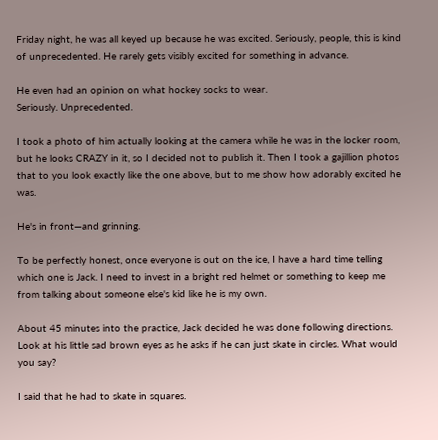Friday night, he was all keyed up because he was excited. Seriously, people, this is kind of unprecedented. He rarely gets visibly excited for something in advance.

He even had an opinion on what hockey socks to wear.
Seriously. Unprecedented.

I took a photo of him actually looking at the camera while he was in the locker room, but he looks CRAZY in it, so I decided not to publish it. Then I took a gajillion photos that to you look exactly like the one above, but to me show how adorably excited he was.

He's in front—and grinning.

To be perfectly honest, once everyone is out on the ice, I have a hard time telling which one is Jack. I need to invest in a bright red helmet or something to keep me from talking about someone else's kid like he is my own.

About 45 minutes into the practice, Jack decided he was done following directions. Look at his little sad brown eyes as he asks if he can just skate in circles. What would you say?

I said that he had to skate in squares.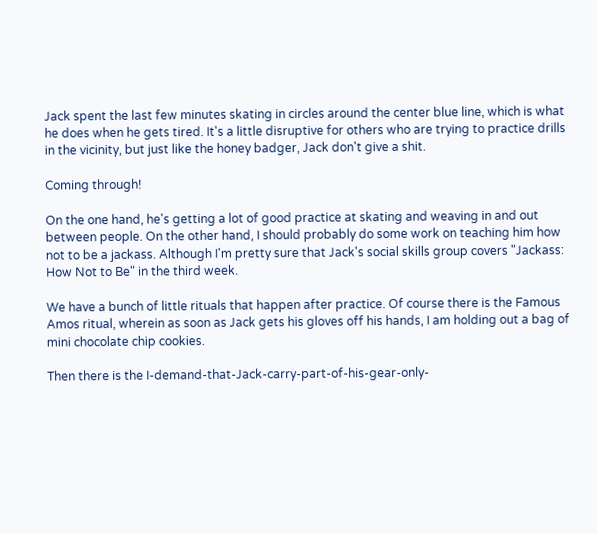Jack spent the last few minutes skating in circles around the center blue line, which is what he does when he gets tired. It's a little disruptive for others who are trying to practice drills in the vicinity, but just like the honey badger, Jack don't give a shit.

Coming through!

On the one hand, he's getting a lot of good practice at skating and weaving in and out between people. On the other hand, I should probably do some work on teaching him how not to be a jackass. Although I'm pretty sure that Jack's social skills group covers "Jackass: How Not to Be" in the third week.

We have a bunch of little rituals that happen after practice. Of course there is the Famous Amos ritual, wherein as soon as Jack gets his gloves off his hands, I am holding out a bag of mini chocolate chip cookies.

Then there is the I-demand-that-Jack-carry-part-of-his-gear-only-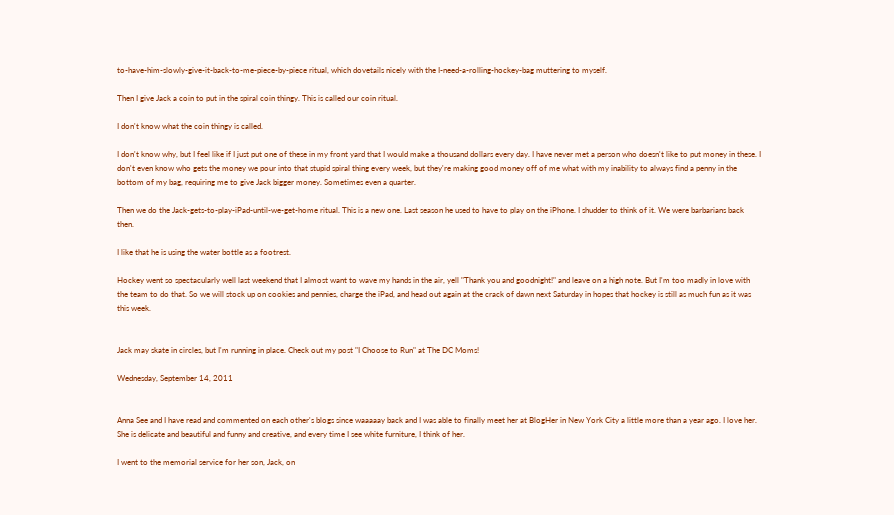to-have-him-slowly-give-it-back-to-me-piece-by-piece ritual, which dovetails nicely with the I-need-a-rolling-hockey-bag muttering to myself.

Then I give Jack a coin to put in the spiral coin thingy. This is called our coin ritual.

I don't know what the coin thingy is called.

I don't know why, but I feel like if I just put one of these in my front yard that I would make a thousand dollars every day. I have never met a person who doesn't like to put money in these. I don't even know who gets the money we pour into that stupid spiral thing every week, but they're making good money off of me what with my inability to always find a penny in the bottom of my bag, requiring me to give Jack bigger money. Sometimes even a quarter.

Then we do the Jack-gets-to-play-iPad-until-we-get-home ritual. This is a new one. Last season he used to have to play on the iPhone. I shudder to think of it. We were barbarians back then.

I like that he is using the water bottle as a footrest.

Hockey went so spectacularly well last weekend that I almost want to wave my hands in the air, yell "Thank you and goodnight!" and leave on a high note. But I'm too madly in love with the team to do that. So we will stock up on cookies and pennies, charge the iPad, and head out again at the crack of dawn next Saturday in hopes that hockey is still as much fun as it was this week.


Jack may skate in circles, but I'm running in place. Check out my post "I Choose to Run" at The DC Moms!

Wednesday, September 14, 2011


Anna See and I have read and commented on each other's blogs since waaaaay back and I was able to finally meet her at BlogHer in New York City a little more than a year ago. I love her. She is delicate and beautiful and funny and creative, and every time I see white furniture, I think of her.

I went to the memorial service for her son, Jack, on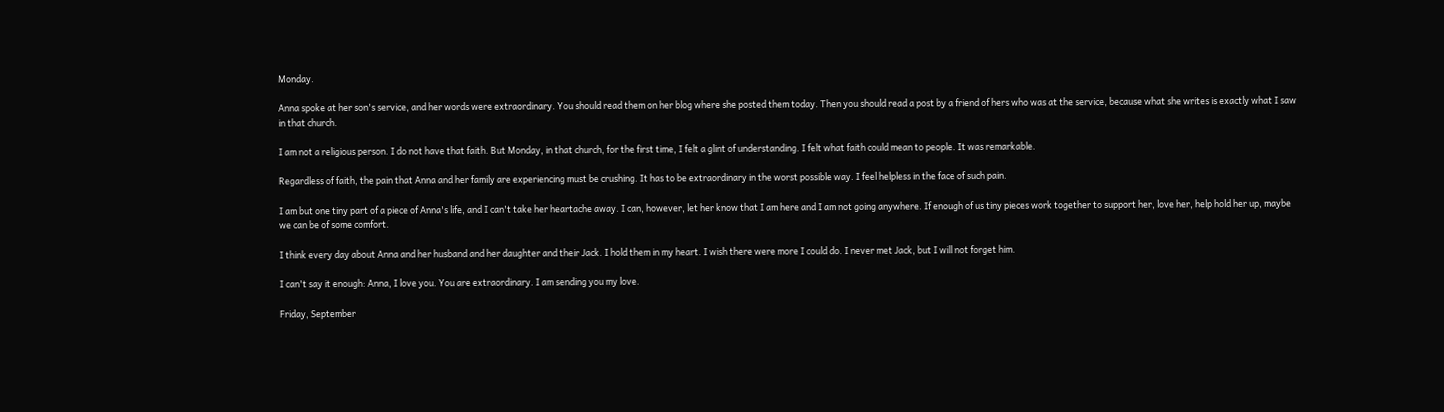Monday.

Anna spoke at her son's service, and her words were extraordinary. You should read them on her blog where she posted them today. Then you should read a post by a friend of hers who was at the service, because what she writes is exactly what I saw in that church.

I am not a religious person. I do not have that faith. But Monday, in that church, for the first time, I felt a glint of understanding. I felt what faith could mean to people. It was remarkable.

Regardless of faith, the pain that Anna and her family are experiencing must be crushing. It has to be extraordinary in the worst possible way. I feel helpless in the face of such pain.

I am but one tiny part of a piece of Anna's life, and I can't take her heartache away. I can, however, let her know that I am here and I am not going anywhere. If enough of us tiny pieces work together to support her, love her, help hold her up, maybe we can be of some comfort.

I think every day about Anna and her husband and her daughter and their Jack. I hold them in my heart. I wish there were more I could do. I never met Jack, but I will not forget him.

I can't say it enough: Anna, I love you. You are extraordinary. I am sending you my love.

Friday, September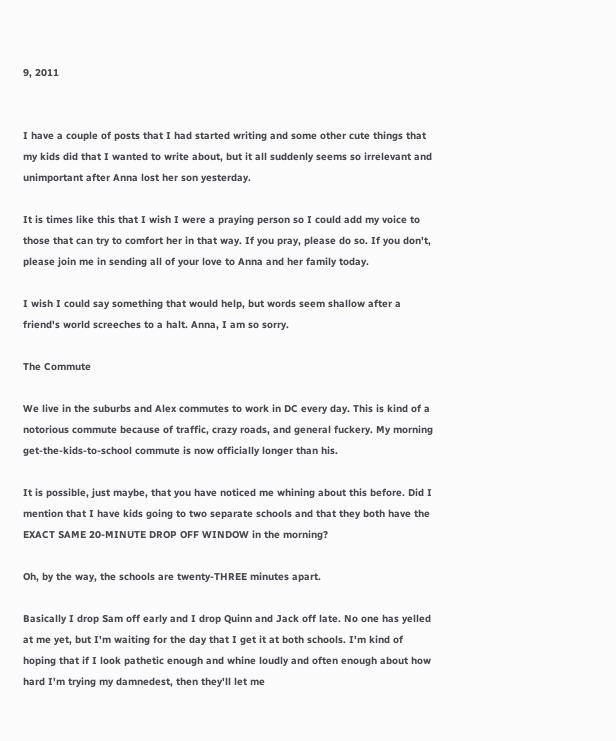9, 2011


I have a couple of posts that I had started writing and some other cute things that my kids did that I wanted to write about, but it all suddenly seems so irrelevant and unimportant after Anna lost her son yesterday.

It is times like this that I wish I were a praying person so I could add my voice to those that can try to comfort her in that way. If you pray, please do so. If you don't, please join me in sending all of your love to Anna and her family today.

I wish I could say something that would help, but words seem shallow after a friend's world screeches to a halt. Anna, I am so sorry.

The Commute

We live in the suburbs and Alex commutes to work in DC every day. This is kind of a notorious commute because of traffic, crazy roads, and general fuckery. My morning get-the-kids-to-school commute is now officially longer than his.

It is possible, just maybe, that you have noticed me whining about this before. Did I mention that I have kids going to two separate schools and that they both have the EXACT SAME 20-MINUTE DROP OFF WINDOW in the morning?

Oh, by the way, the schools are twenty-THREE minutes apart.

Basically I drop Sam off early and I drop Quinn and Jack off late. No one has yelled at me yet, but I'm waiting for the day that I get it at both schools. I'm kind of hoping that if I look pathetic enough and whine loudly and often enough about how hard I'm trying my damnedest, then they'll let me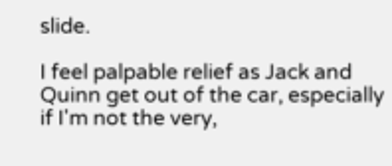slide.

I feel palpable relief as Jack and Quinn get out of the car, especially if I'm not the very,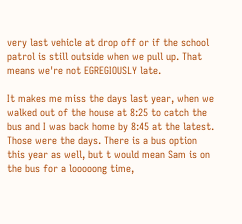very last vehicle at drop off or if the school patrol is still outside when we pull up. That means we're not EGREGIOUSLY late.

It makes me miss the days last year, when we walked out of the house at 8:25 to catch the bus and I was back home by 8:45 at the latest. Those were the days. There is a bus option this year as well, but t would mean Sam is on the bus for a looooong time,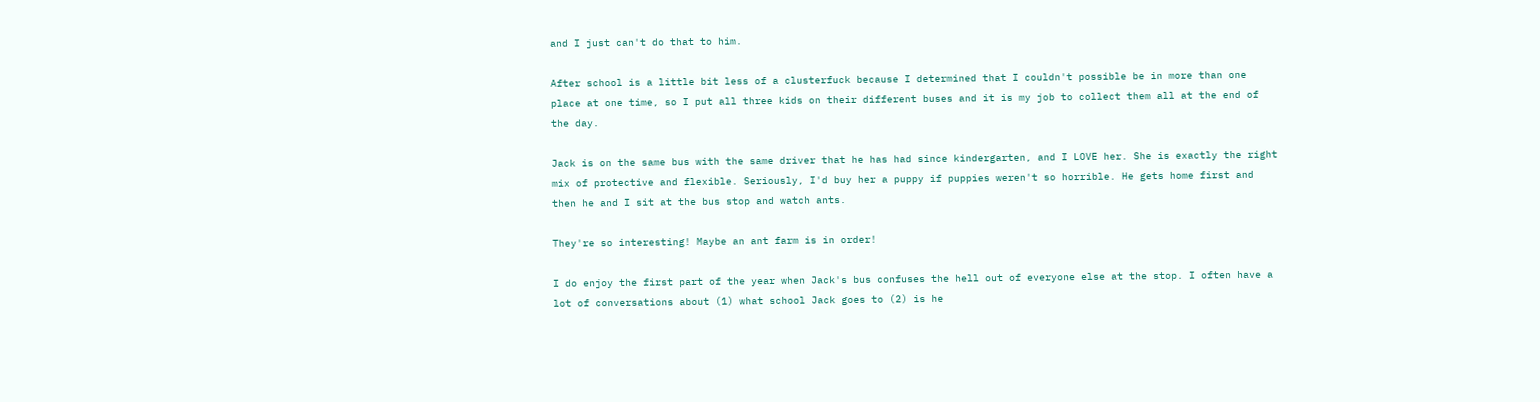and I just can't do that to him.

After school is a little bit less of a clusterfuck because I determined that I couldn't possible be in more than one place at one time, so I put all three kids on their different buses and it is my job to collect them all at the end of the day.

Jack is on the same bus with the same driver that he has had since kindergarten, and I LOVE her. She is exactly the right mix of protective and flexible. Seriously, I'd buy her a puppy if puppies weren't so horrible. He gets home first and then he and I sit at the bus stop and watch ants.

They're so interesting! Maybe an ant farm is in order!

I do enjoy the first part of the year when Jack's bus confuses the hell out of everyone else at the stop. I often have a lot of conversations about (1) what school Jack goes to (2) is he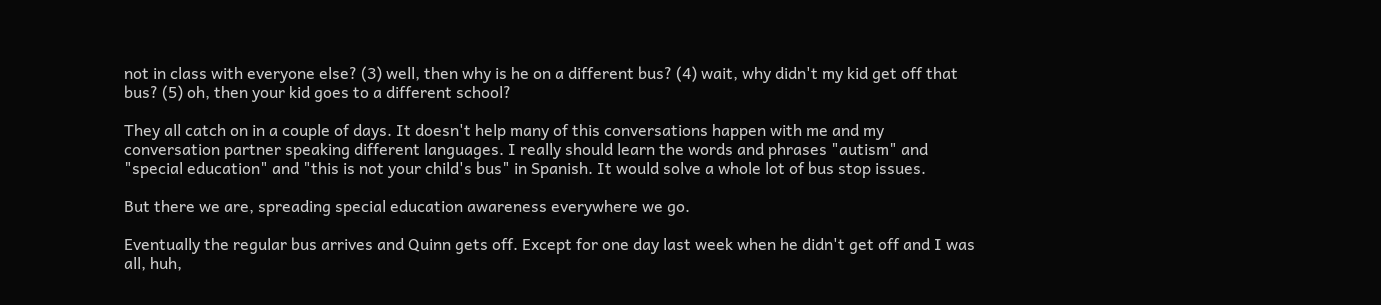not in class with everyone else? (3) well, then why is he on a different bus? (4) wait, why didn't my kid get off that bus? (5) oh, then your kid goes to a different school?

They all catch on in a couple of days. It doesn't help many of this conversations happen with me and my conversation partner speaking different languages. I really should learn the words and phrases "autism" and "special education" and "this is not your child's bus" in Spanish. It would solve a whole lot of bus stop issues.

But there we are, spreading special education awareness everywhere we go.

Eventually the regular bus arrives and Quinn gets off. Except for one day last week when he didn't get off and I was all, huh,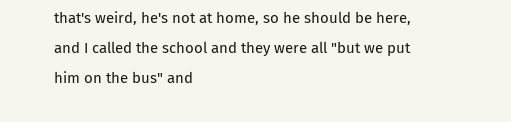that's weird, he's not at home, so he should be here, and I called the school and they were all "but we put him on the bus" and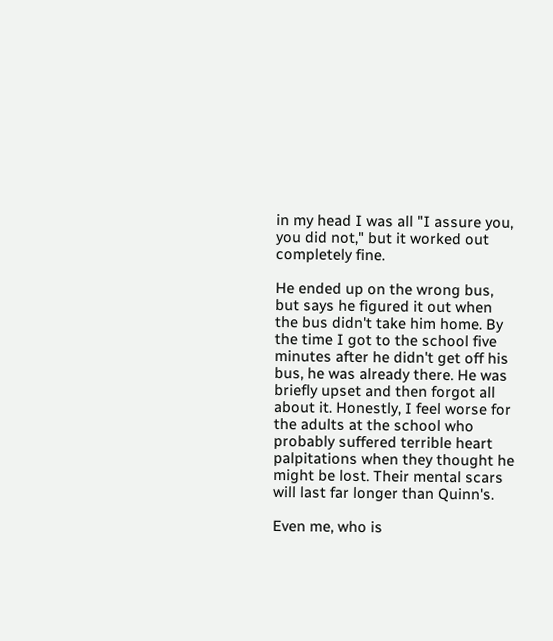in my head I was all "I assure you, you did not," but it worked out completely fine.

He ended up on the wrong bus, but says he figured it out when the bus didn't take him home. By the time I got to the school five minutes after he didn't get off his bus, he was already there. He was briefly upset and then forgot all about it. Honestly, I feel worse for the adults at the school who probably suffered terrible heart palpitations when they thought he might be lost. Their mental scars will last far longer than Quinn's.

Even me, who is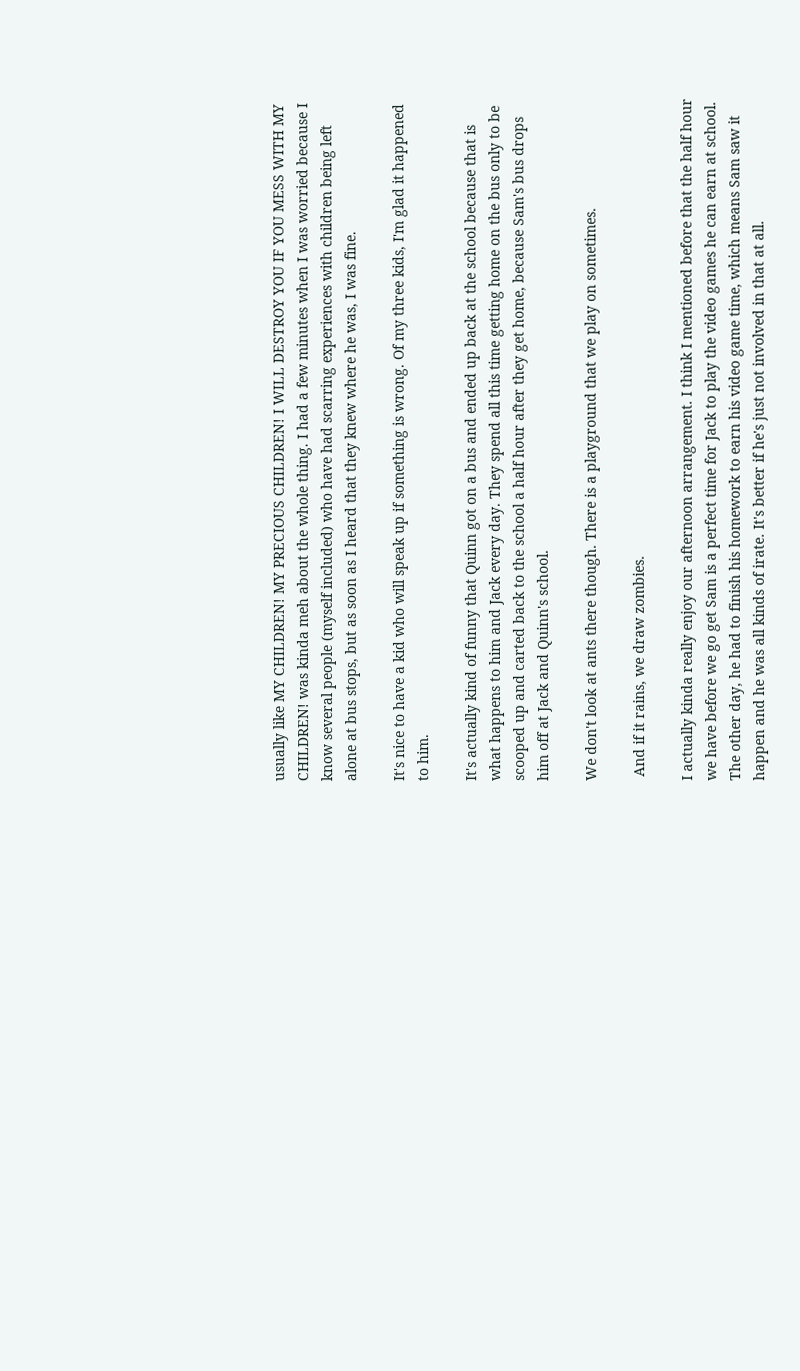usually like MY CHILDREN! MY PRECIOUS CHILDREN! I WILL DESTROY YOU IF YOU MESS WITH MY CHILDREN! was kinda meh about the whole thing. I had a few minutes when I was worried because I know several people (myself included) who have had scarring experiences with children being left alone at bus stops, but as soon as I heard that they knew where he was, I was fine.

It's nice to have a kid who will speak up if something is wrong. Of my three kids, I'm glad it happened to him.

It's actually kind of funny that Quinn got on a bus and ended up back at the school because that is what happens to him and Jack every day. They spend all this time getting home on the bus only to be scooped up and carted back to the school a half hour after they get home, because Sam's bus drops him off at Jack and Quinn's school.

We don't look at ants there though. There is a playground that we play on sometimes.

 And if it rains, we draw zombies.

I actually kinda really enjoy our afternoon arrangement. I think I mentioned before that the half hour we have before we go get Sam is a perfect time for Jack to play the video games he can earn at school. The other day, he had to finish his homework to earn his video game time, which means Sam saw it happen and he was all kinds of irate. It's better if he's just not involved in that at all.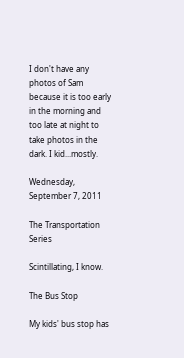I don't have any photos of Sam because it is too early in the morning and too late at night to take photos in the dark. I kid...mostly.

Wednesday, September 7, 2011

The Transportation Series

Scintillating, I know.

The Bus Stop

My kids' bus stop has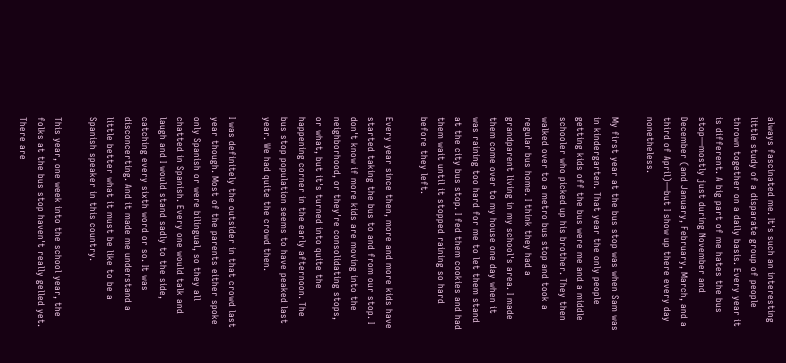always fascinated me. It's such an interesting little study of a disparate group of people thrown together on a daily basis. Every year it is different. A big part of me hates the bus stop—mostly just during November and December (and January, February, March, and a third of April)—but I show up there every day nonetheless.

My first year at the bus stop was when Sam was in kindergarten. That year the only people getting kids off the bus were me and a middle schooler who picked up his brother. They then walked over to a metro bus stop and took a regular bus home. I think they had a grandparent living in my school's area. I made them come over to my house one day when it was raining too hard for me to let them stand at the city bus stop. I fed them cookies and had them wait until it stopped raining so hard before they left.

Every year since then, more and more kids have started taking the bus to and from our stop. I don't know if more kids are moving into the neighborhood, or they're consolidating stops, or what, but it's turned into quite the happening corner in the early afternoon. The bus stop population seems to have peaked last year. We had quite the crowd then.

I was definitely the outsider in that crowd last year though. Most of the parents either spoke only Spanish or were bilingual, so they all chatted in Spanish. Every one would talk and laugh and I would stand sadly to the side, catching every sixth word or so. It was disconcerting. And it made me understand a little better what it must be like to be a Spanish speaker in this country.

This year, one week into the school year, the folks at the bus stop haven't really gelled yet. There are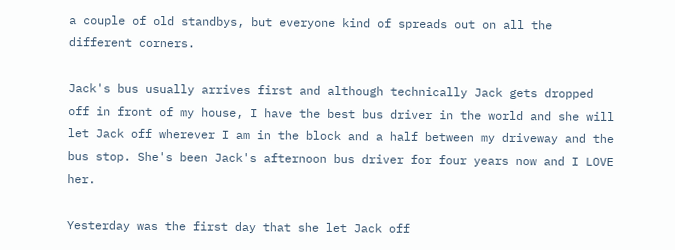a couple of old standbys, but everyone kind of spreads out on all the different corners.

Jack's bus usually arrives first and although technically Jack gets dropped off in front of my house, I have the best bus driver in the world and she will let Jack off wherever I am in the block and a half between my driveway and the bus stop. She's been Jack's afternoon bus driver for four years now and I LOVE her.

Yesterday was the first day that she let Jack off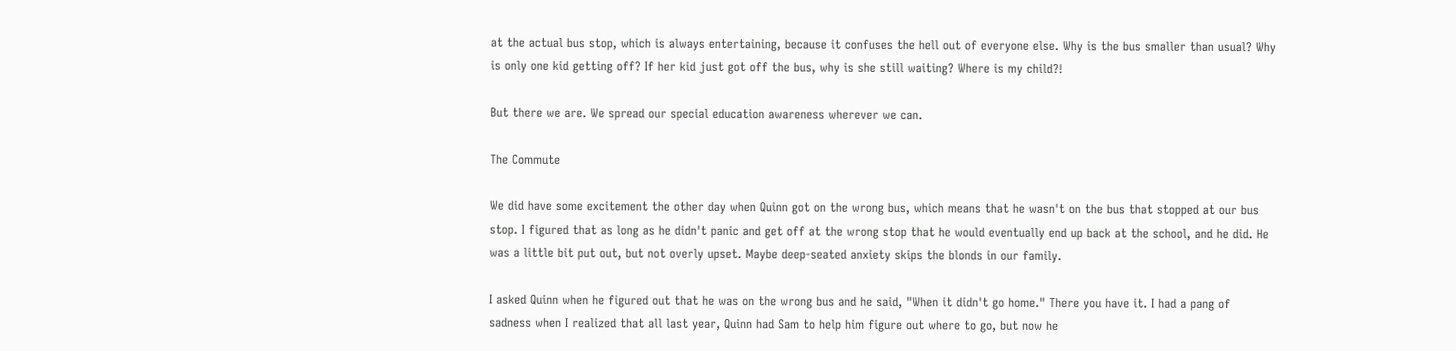at the actual bus stop, which is always entertaining, because it confuses the hell out of everyone else. Why is the bus smaller than usual? Why is only one kid getting off? If her kid just got off the bus, why is she still waiting? Where is my child?!

But there we are. We spread our special education awareness wherever we can.

The Commute

We did have some excitement the other day when Quinn got on the wrong bus, which means that he wasn't on the bus that stopped at our bus stop. I figured that as long as he didn't panic and get off at the wrong stop that he would eventually end up back at the school, and he did. He was a little bit put out, but not overly upset. Maybe deep-seated anxiety skips the blonds in our family.

I asked Quinn when he figured out that he was on the wrong bus and he said, "When it didn't go home." There you have it. I had a pang of sadness when I realized that all last year, Quinn had Sam to help him figure out where to go, but now he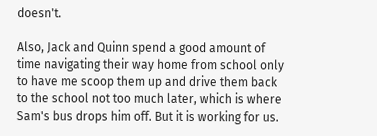doesn't.

Also, Jack and Quinn spend a good amount of time navigating their way home from school only to have me scoop them up and drive them back to the school not too much later, which is where Sam's bus drops him off. But it is working for us.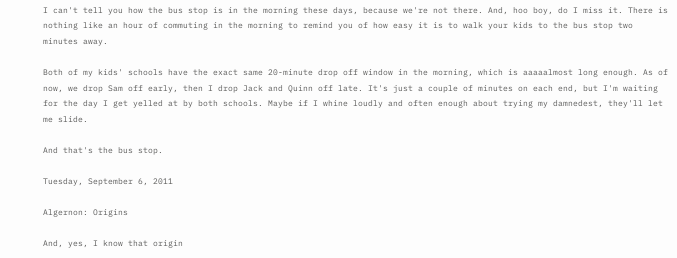I can't tell you how the bus stop is in the morning these days, because we're not there. And, hoo boy, do I miss it. There is nothing like an hour of commuting in the morning to remind you of how easy it is to walk your kids to the bus stop two minutes away.

Both of my kids' schools have the exact same 20-minute drop off window in the morning, which is aaaaalmost long enough. As of now, we drop Sam off early, then I drop Jack and Quinn off late. It's just a couple of minutes on each end, but I'm waiting for the day I get yelled at by both schools. Maybe if I whine loudly and often enough about trying my damnedest, they'll let me slide.

And that's the bus stop.

Tuesday, September 6, 2011

Algernon: Origins

And, yes, I know that origin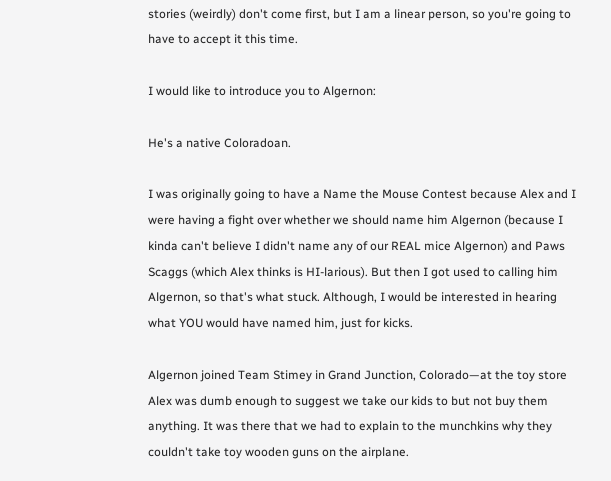stories (weirdly) don't come first, but I am a linear person, so you're going to have to accept it this time.

I would like to introduce you to Algernon:

He's a native Coloradoan.

I was originally going to have a Name the Mouse Contest because Alex and I were having a fight over whether we should name him Algernon (because I kinda can't believe I didn't name any of our REAL mice Algernon) and Paws Scaggs (which Alex thinks is HI-larious). But then I got used to calling him Algernon, so that's what stuck. Although, I would be interested in hearing what YOU would have named him, just for kicks.

Algernon joined Team Stimey in Grand Junction, Colorado—at the toy store Alex was dumb enough to suggest we take our kids to but not buy them anything. It was there that we had to explain to the munchkins why they couldn't take toy wooden guns on the airplane.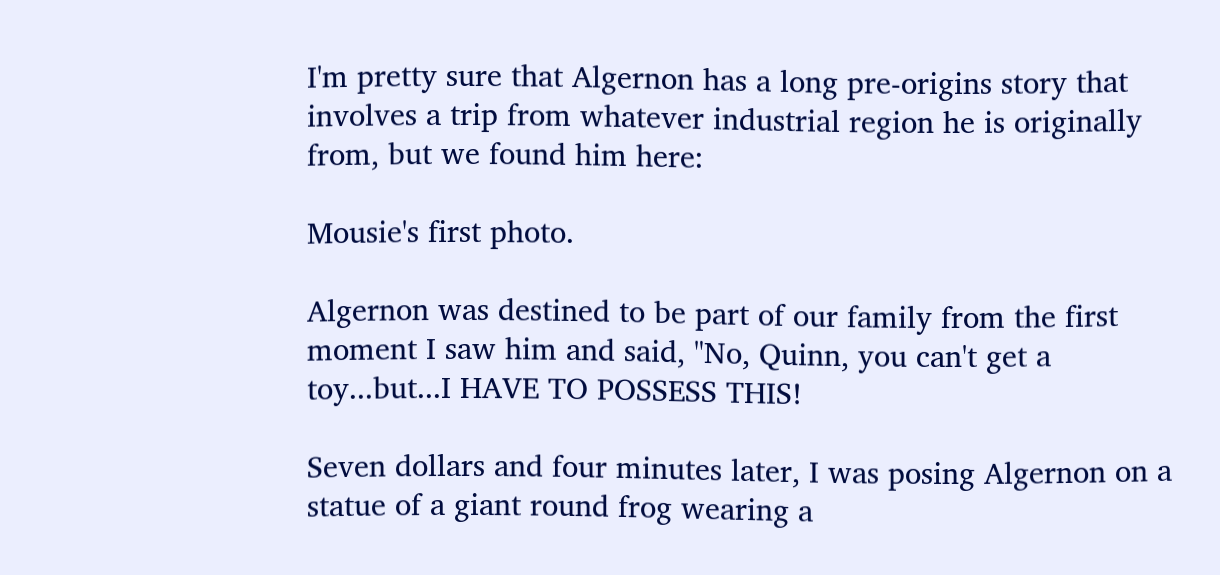I'm pretty sure that Algernon has a long pre-origins story that involves a trip from whatever industrial region he is originally from, but we found him here:

Mousie's first photo.

Algernon was destined to be part of our family from the first moment I saw him and said, "No, Quinn, you can't get a toy...but...I HAVE TO POSSESS THIS!

Seven dollars and four minutes later, I was posing Algernon on a statue of a giant round frog wearing a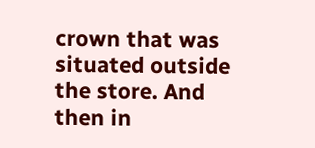crown that was situated outside the store. And then in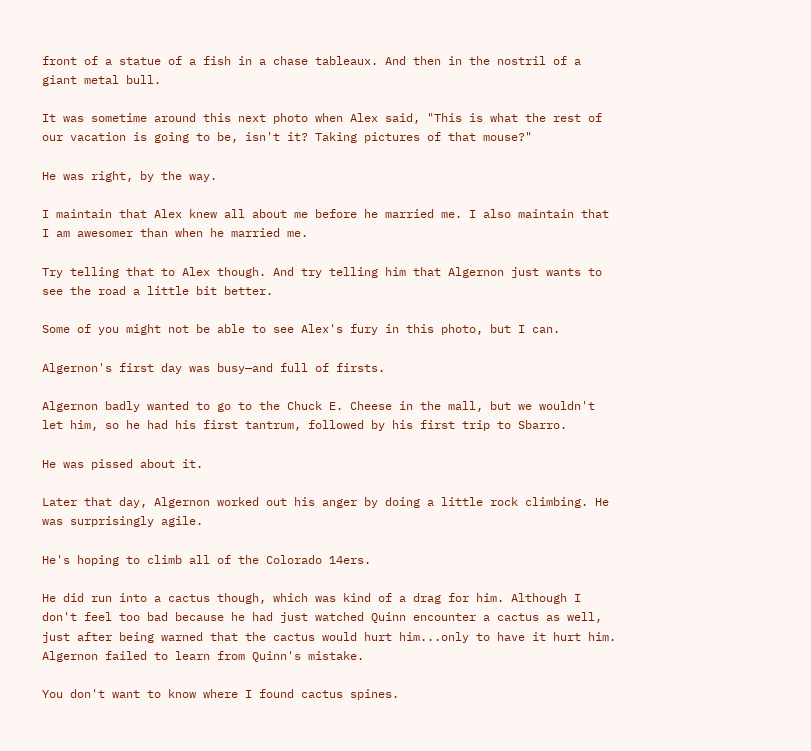front of a statue of a fish in a chase tableaux. And then in the nostril of a giant metal bull.

It was sometime around this next photo when Alex said, "This is what the rest of our vacation is going to be, isn't it? Taking pictures of that mouse?"

He was right, by the way.

I maintain that Alex knew all about me before he married me. I also maintain that I am awesomer than when he married me.

Try telling that to Alex though. And try telling him that Algernon just wants to see the road a little bit better.

Some of you might not be able to see Alex's fury in this photo, but I can.

Algernon's first day was busy—and full of firsts.

Algernon badly wanted to go to the Chuck E. Cheese in the mall, but we wouldn't let him, so he had his first tantrum, followed by his first trip to Sbarro.

He was pissed about it.

Later that day, Algernon worked out his anger by doing a little rock climbing. He was surprisingly agile.

He's hoping to climb all of the Colorado 14ers.

He did run into a cactus though, which was kind of a drag for him. Although I don't feel too bad because he had just watched Quinn encounter a cactus as well, just after being warned that the cactus would hurt him...only to have it hurt him. Algernon failed to learn from Quinn's mistake.

You don't want to know where I found cactus spines.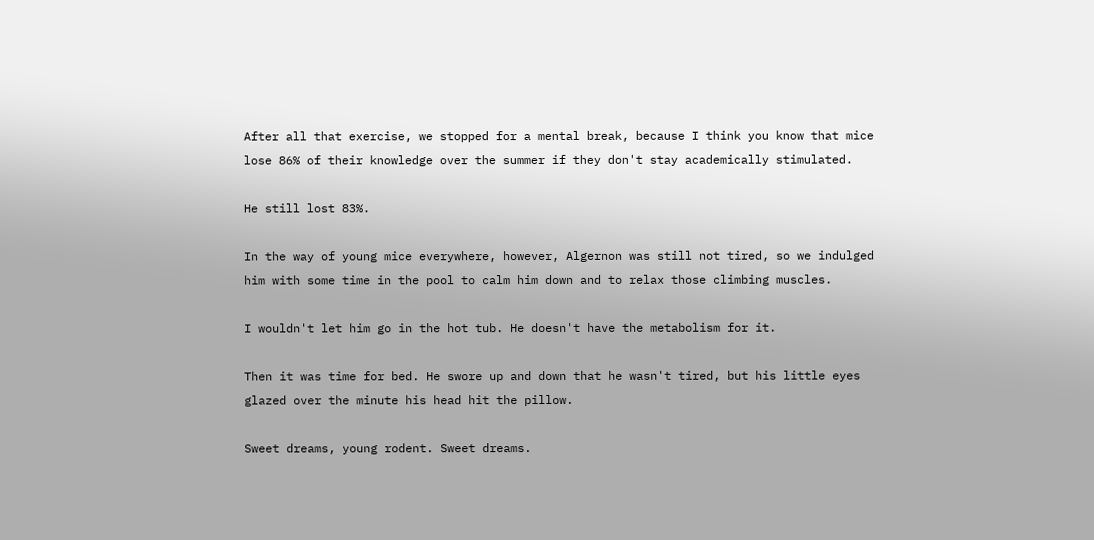After all that exercise, we stopped for a mental break, because I think you know that mice lose 86% of their knowledge over the summer if they don't stay academically stimulated.

He still lost 83%.

In the way of young mice everywhere, however, Algernon was still not tired, so we indulged him with some time in the pool to calm him down and to relax those climbing muscles.

I wouldn't let him go in the hot tub. He doesn't have the metabolism for it.

Then it was time for bed. He swore up and down that he wasn't tired, but his little eyes glazed over the minute his head hit the pillow.

Sweet dreams, young rodent. Sweet dreams.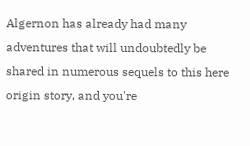Algernon has already had many adventures that will undoubtedly be shared in numerous sequels to this here origin story, and you're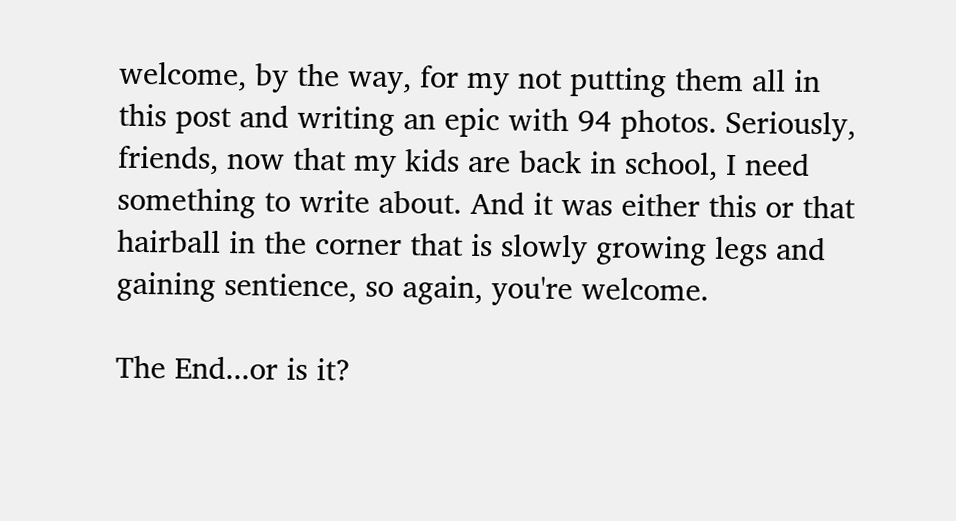welcome, by the way, for my not putting them all in this post and writing an epic with 94 photos. Seriously, friends, now that my kids are back in school, I need something to write about. And it was either this or that hairball in the corner that is slowly growing legs and gaining sentience, so again, you're welcome.

The End...or is it?